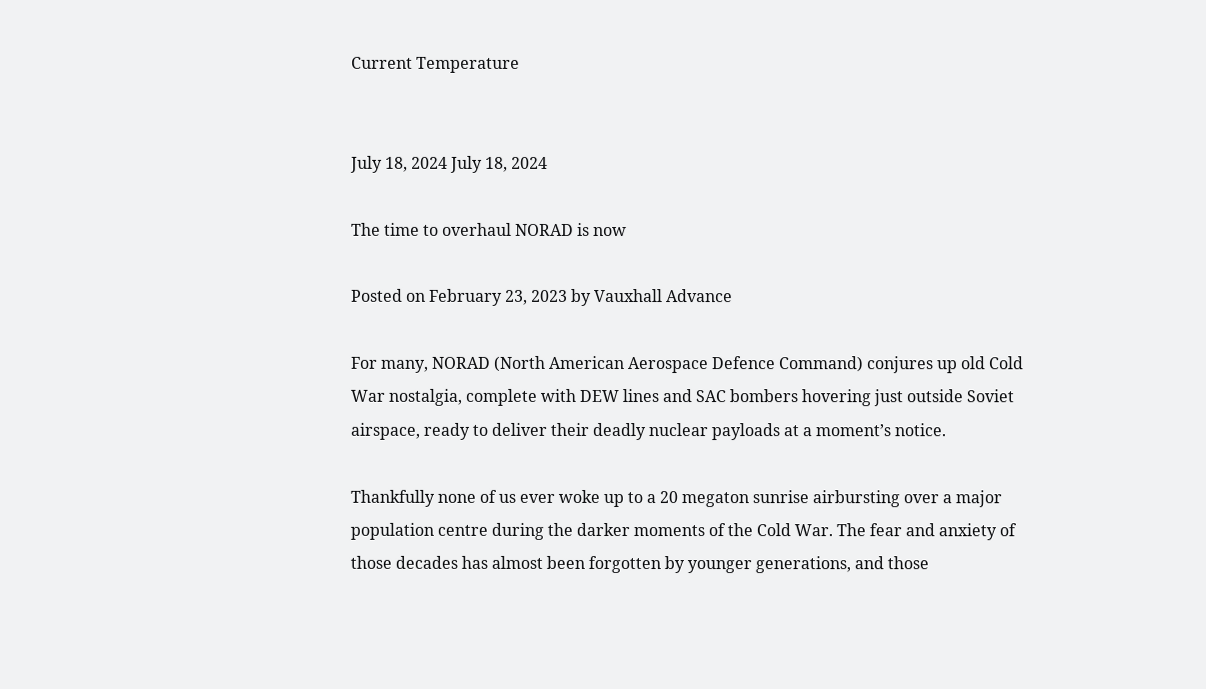Current Temperature


July 18, 2024 July 18, 2024

The time to overhaul NORAD is now

Posted on February 23, 2023 by Vauxhall Advance

For many, NORAD (North American Aerospace Defence Command) conjures up old Cold War nostalgia, complete with DEW lines and SAC bombers hovering just outside Soviet airspace, ready to deliver their deadly nuclear payloads at a moment’s notice.

Thankfully none of us ever woke up to a 20 megaton sunrise airbursting over a major population centre during the darker moments of the Cold War. The fear and anxiety of those decades has almost been forgotten by younger generations, and those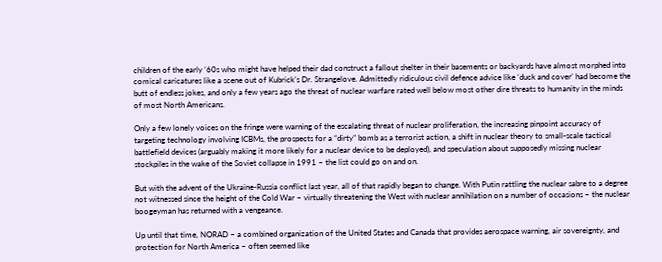children of the early ‘60s who might have helped their dad construct a fallout shelter in their basements or backyards have almost morphed into comical caricatures like a scene out of Kubrick’s Dr. Strangelove. Admittedly ridiculous civil defence advice like ‘duck and cover’ had become the butt of endless jokes, and only a few years ago the threat of nuclear warfare rated well below most other dire threats to humanity in the minds of most North Americans.

Only a few lonely voices on the fringe were warning of the escalating threat of nuclear proliferation, the increasing pinpoint accuracy of targeting technology involving ICBMs, the prospects for a “dirty” bomb as a terrorist action, a shift in nuclear theory to small-scale tactical battlefield devices (arguably making it more likely for a nuclear device to be deployed), and speculation about supposedly missing nuclear stockpiles in the wake of the Soviet collapse in 1991 – the list could go on and on.

But with the advent of the Ukraine-Russia conflict last year, all of that rapidly began to change. With Putin rattling the nuclear sabre to a degree not witnessed since the height of the Cold War – virtually threatening the West with nuclear annihilation on a number of occasions – the nuclear boogeyman has returned with a vengeance.

Up until that time, NORAD – a combined organization of the United States and Canada that provides aerospace warning, air sovereignty, and protection for North America – often seemed like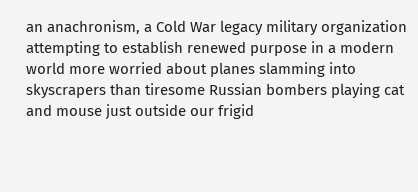an anachronism, a Cold War legacy military organization attempting to establish renewed purpose in a modern world more worried about planes slamming into skyscrapers than tiresome Russian bombers playing cat and mouse just outside our frigid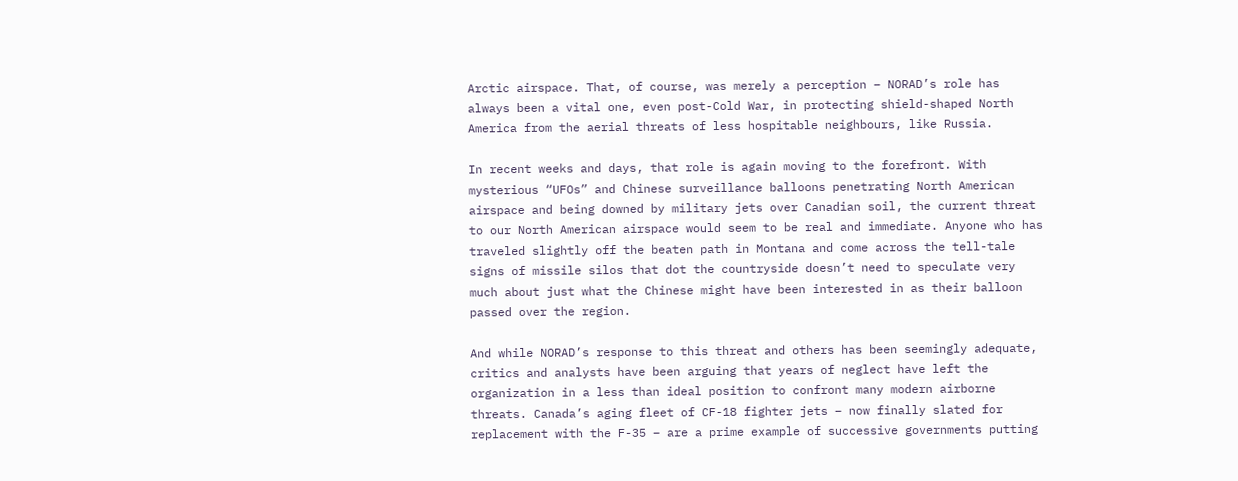Arctic airspace. That, of course, was merely a perception – NORAD’s role has always been a vital one, even post-Cold War, in protecting shield-shaped North America from the aerial threats of less hospitable neighbours, like Russia.

In recent weeks and days, that role is again moving to the forefront. With mysterious “UFOs” and Chinese surveillance balloons penetrating North American airspace and being downed by military jets over Canadian soil, the current threat to our North American airspace would seem to be real and immediate. Anyone who has traveled slightly off the beaten path in Montana and come across the tell-tale signs of missile silos that dot the countryside doesn’t need to speculate very much about just what the Chinese might have been interested in as their balloon passed over the region.

And while NORAD’s response to this threat and others has been seemingly adequate, critics and analysts have been arguing that years of neglect have left the organization in a less than ideal position to confront many modern airborne threats. Canada’s aging fleet of CF-18 fighter jets – now finally slated for replacement with the F-35 – are a prime example of successive governments putting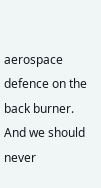aerospace defence on the back burner. And we should never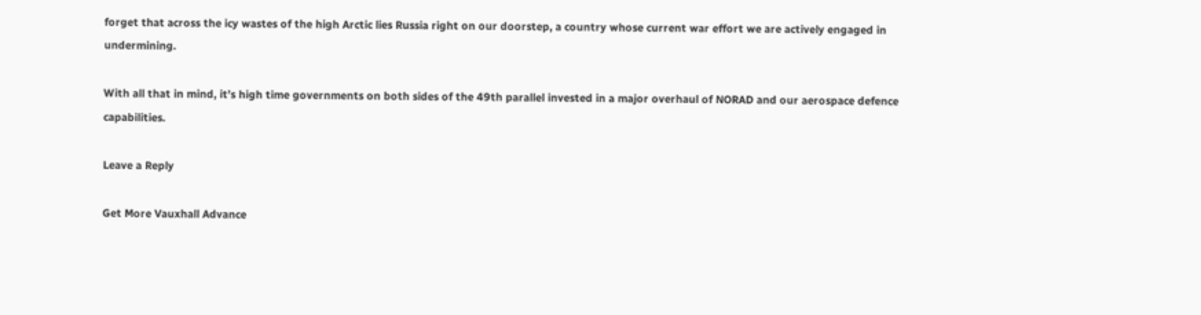forget that across the icy wastes of the high Arctic lies Russia right on our doorstep, a country whose current war effort we are actively engaged in undermining.

With all that in mind, it’s high time governments on both sides of the 49th parallel invested in a major overhaul of NORAD and our aerospace defence capabilities.

Leave a Reply

Get More Vauxhall Advance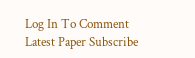Log In To Comment Latest Paper Subscribe